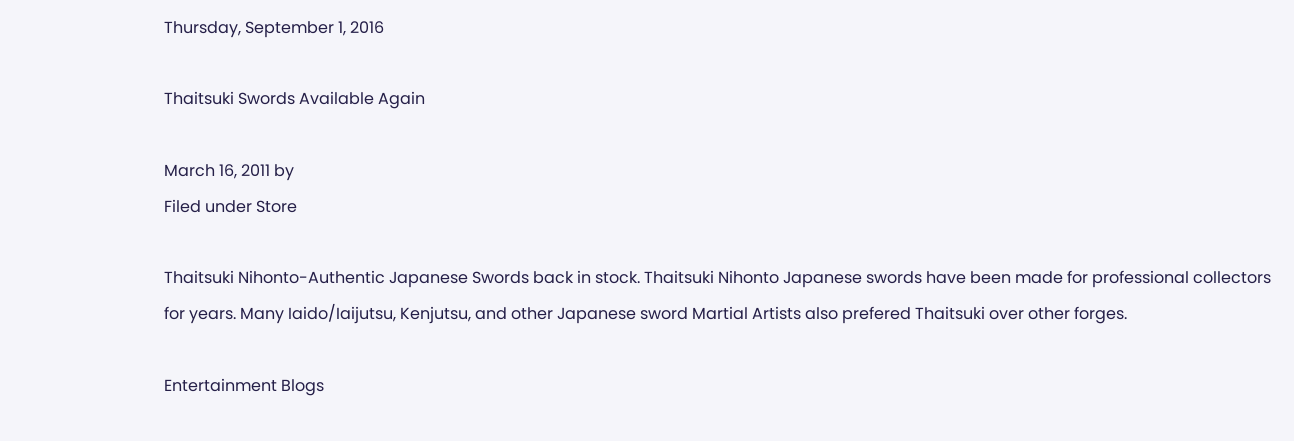Thursday, September 1, 2016

Thaitsuki Swords Available Again

March 16, 2011 by
Filed under Store

Thaitsuki Nihonto-Authentic Japanese Swords back in stock. Thaitsuki Nihonto Japanese swords have been made for professional collectors for years. Many Iaido/Iaijutsu, Kenjutsu, and other Japanese sword Martial Artists also prefered Thaitsuki over other forges.

Entertainment Blogs